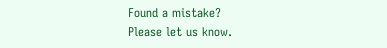Found a mistake?
Please let us know.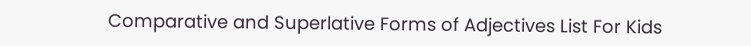Comparative and Superlative Forms of Adjectives List For Kids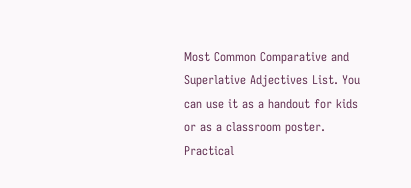Most Common Comparative and Superlative Adjectives List. You can use it as a handout for kids or as a classroom poster. Practical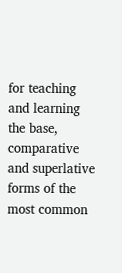for teaching and learning the base, comparative and superlative forms of the most common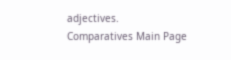adjectives.
Comparatives Main Page